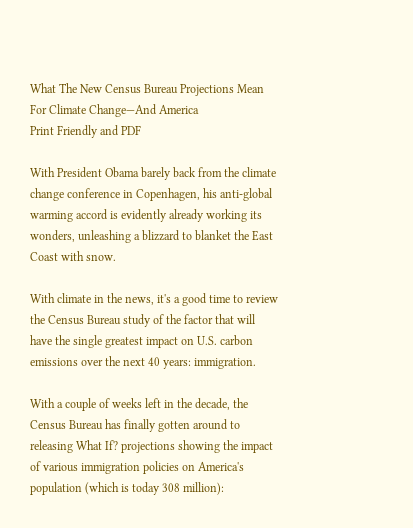What The New Census Bureau Projections Mean For Climate Change—And America
Print Friendly and PDF

With President Obama barely back from the climate change conference in Copenhagen, his anti-global warming accord is evidently already working its wonders, unleashing a blizzard to blanket the East Coast with snow.

With climate in the news, it's a good time to review the Census Bureau study of the factor that will have the single greatest impact on U.S. carbon emissions over the next 40 years: immigration.

With a couple of weeks left in the decade, the Census Bureau has finally gotten around to releasing What If? projections showing the impact of various immigration policies on America's population (which is today 308 million):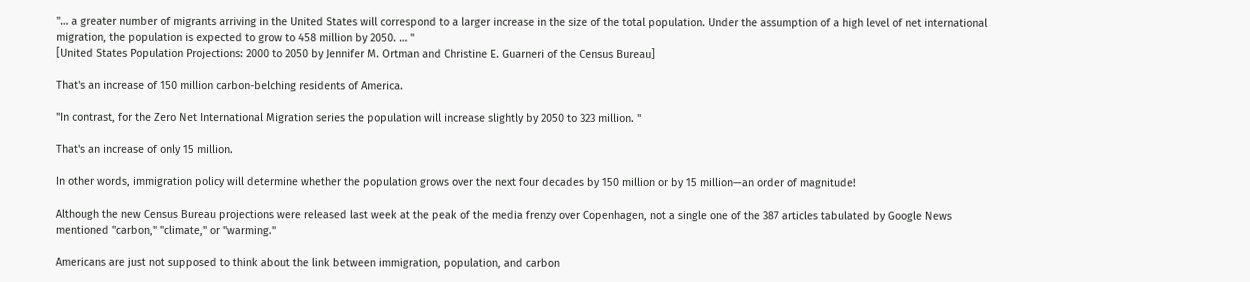"… a greater number of migrants arriving in the United States will correspond to a larger increase in the size of the total population. Under the assumption of a high level of net international migration, the population is expected to grow to 458 million by 2050. … "
[United States Population Projections: 2000 to 2050 by Jennifer M. Ortman and Christine E. Guarneri of the Census Bureau]

That's an increase of 150 million carbon-belching residents of America.

"In contrast, for the Zero Net International Migration series the population will increase slightly by 2050 to 323 million. "

That's an increase of only 15 million.

In other words, immigration policy will determine whether the population grows over the next four decades by 150 million or by 15 million—an order of magnitude!

Although the new Census Bureau projections were released last week at the peak of the media frenzy over Copenhagen, not a single one of the 387 articles tabulated by Google News mentioned "carbon," "climate," or "warming."

Americans are just not supposed to think about the link between immigration, population, and carbon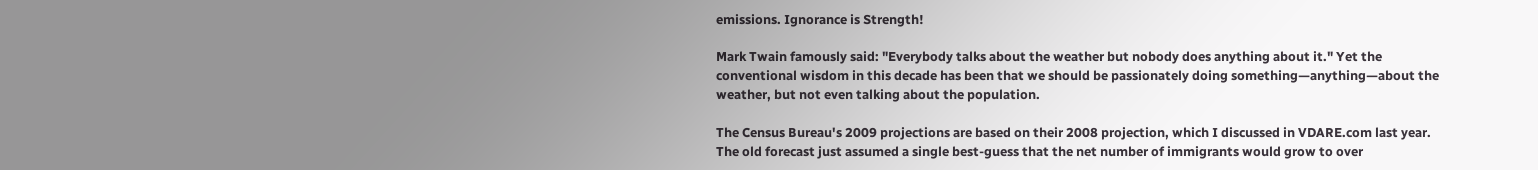emissions. Ignorance is Strength!

Mark Twain famously said: "Everybody talks about the weather but nobody does anything about it." Yet the conventional wisdom in this decade has been that we should be passionately doing something—anything—about the weather, but not even talking about the population.

The Census Bureau's 2009 projections are based on their 2008 projection, which I discussed in VDARE.com last year. The old forecast just assumed a single best-guess that the net number of immigrants would grow to over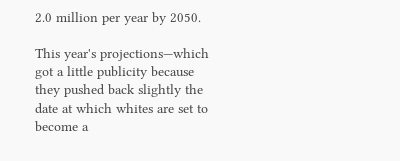2.0 million per year by 2050.

This year's projections—which got a little publicity because they pushed back slightly the date at which whites are set to become a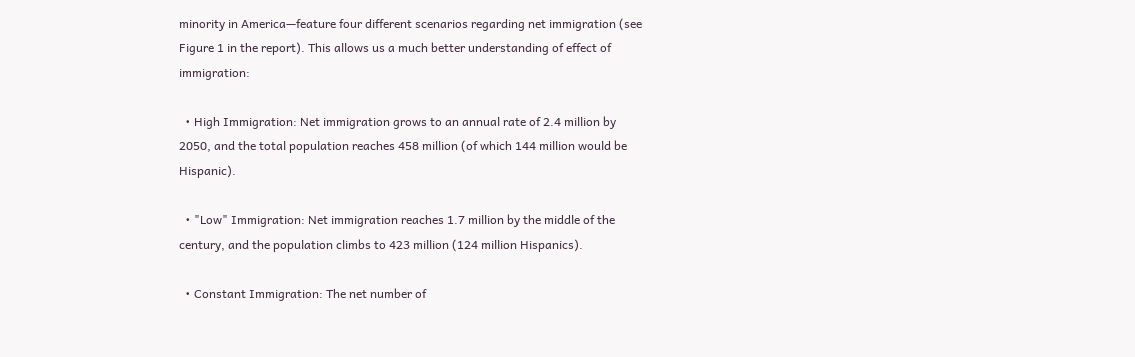minority in America—feature four different scenarios regarding net immigration (see Figure 1 in the report). This allows us a much better understanding of effect of immigration:

  • High Immigration: Net immigration grows to an annual rate of 2.4 million by 2050, and the total population reaches 458 million (of which 144 million would be Hispanic).

  • "Low" Immigration: Net immigration reaches 1.7 million by the middle of the century, and the population climbs to 423 million (124 million Hispanics).

  • Constant Immigration: The net number of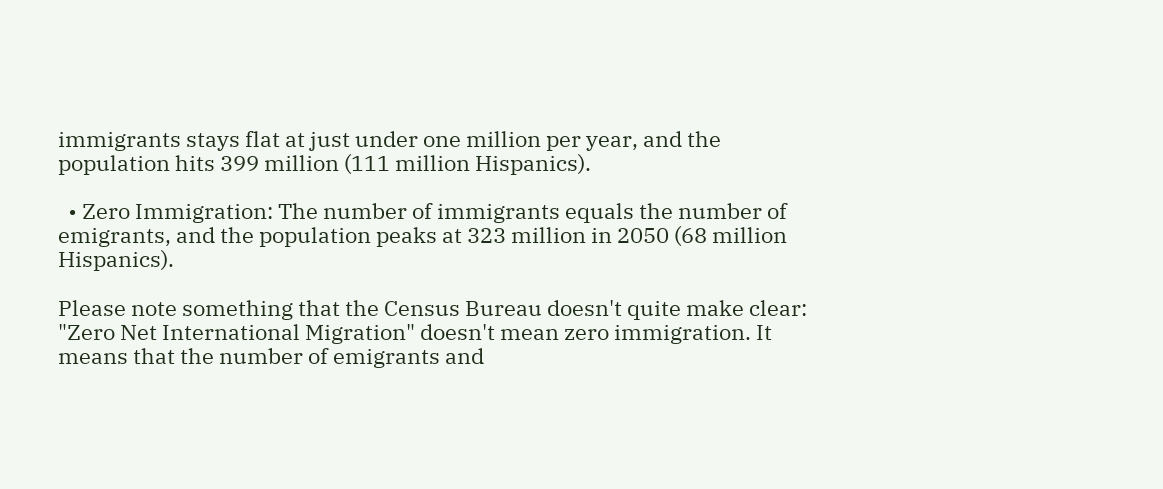immigrants stays flat at just under one million per year, and the population hits 399 million (111 million Hispanics).

  • Zero Immigration: The number of immigrants equals the number of emigrants, and the population peaks at 323 million in 2050 (68 million Hispanics).

Please note something that the Census Bureau doesn't quite make clear: "Zero Net International Migration" doesn't mean zero immigration. It means that the number of emigrants and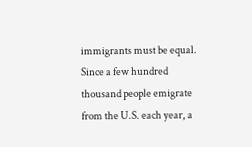immigrants must be equal. Since a few hundred thousand people emigrate from the U.S. each year, a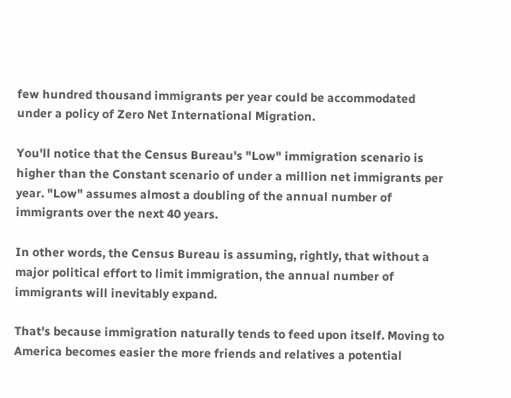few hundred thousand immigrants per year could be accommodated under a policy of Zero Net International Migration.

You'll notice that the Census Bureau's "Low" immigration scenario is higher than the Constant scenario of under a million net immigrants per year. "Low" assumes almost a doubling of the annual number of immigrants over the next 40 years.

In other words, the Census Bureau is assuming, rightly, that without a major political effort to limit immigration, the annual number of immigrants will inevitably expand.

That's because immigration naturally tends to feed upon itself. Moving to America becomes easier the more friends and relatives a potential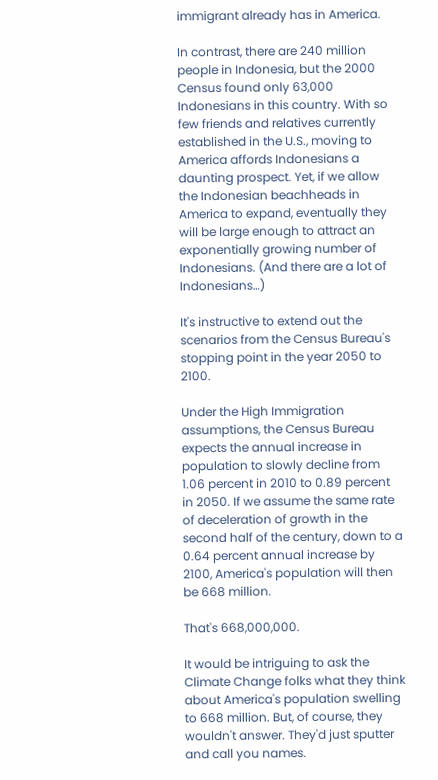immigrant already has in America.

In contrast, there are 240 million people in Indonesia, but the 2000 Census found only 63,000 Indonesians in this country. With so few friends and relatives currently established in the U.S., moving to America affords Indonesians a daunting prospect. Yet, if we allow the Indonesian beachheads in America to expand, eventually they will be large enough to attract an exponentially growing number of Indonesians. (And there are a lot of Indonesians…)

It's instructive to extend out the scenarios from the Census Bureau's stopping point in the year 2050 to 2100.

Under the High Immigration assumptions, the Census Bureau expects the annual increase in population to slowly decline from 1.06 percent in 2010 to 0.89 percent in 2050. If we assume the same rate of deceleration of growth in the second half of the century, down to a 0.64 percent annual increase by 2100, America's population will then be 668 million.

That's 668,000,000.

It would be intriguing to ask the Climate Change folks what they think about America's population swelling to 668 million. But, of course, they wouldn't answer. They'd just sputter and call you names.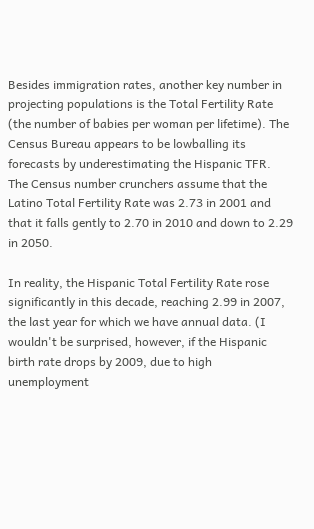Besides immigration rates, another key number in projecting populations is the Total Fertility Rate (the number of babies per woman per lifetime). The Census Bureau appears to be lowballing its forecasts by underestimating the Hispanic TFR. The Census number crunchers assume that the Latino Total Fertility Rate was 2.73 in 2001 and that it falls gently to 2.70 in 2010 and down to 2.29 in 2050.

In reality, the Hispanic Total Fertility Rate rose significantly in this decade, reaching 2.99 in 2007, the last year for which we have annual data. (I wouldn't be surprised, however, if the Hispanic birth rate drops by 2009, due to high unemployment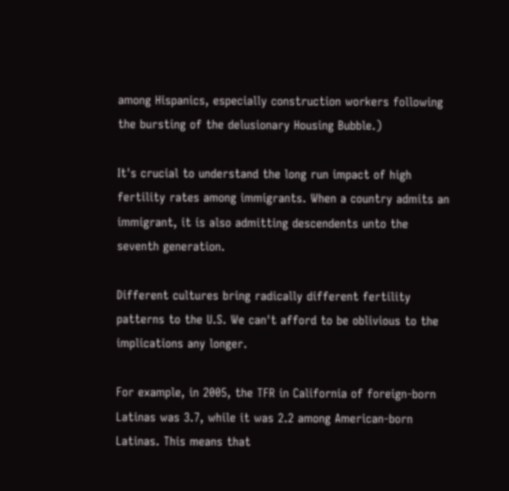among Hispanics, especially construction workers following the bursting of the delusionary Housing Bubble.)

It's crucial to understand the long run impact of high fertility rates among immigrants. When a country admits an immigrant, it is also admitting descendents unto the seventh generation.

Different cultures bring radically different fertility patterns to the U.S. We can't afford to be oblivious to the implications any longer.

For example, in 2005, the TFR in California of foreign-born Latinas was 3.7, while it was 2.2 among American-born Latinas. This means that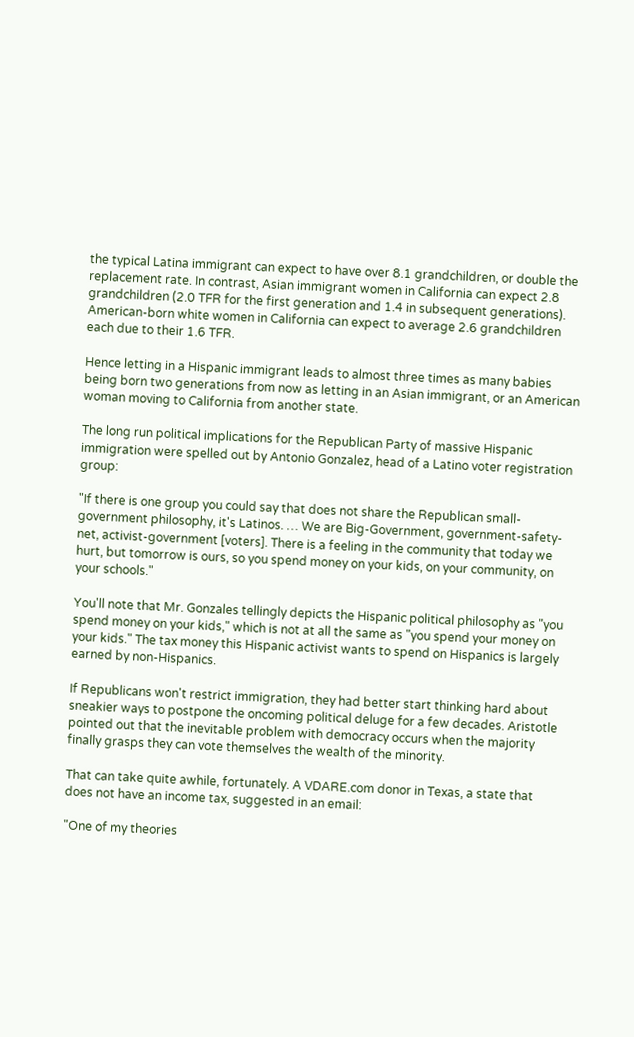the typical Latina immigrant can expect to have over 8.1 grandchildren, or double the replacement rate. In contrast, Asian immigrant women in California can expect 2.8 grandchildren (2.0 TFR for the first generation and 1.4 in subsequent generations). American-born white women in California can expect to average 2.6 grandchildren each due to their 1.6 TFR.

Hence letting in a Hispanic immigrant leads to almost three times as many babies being born two generations from now as letting in an Asian immigrant, or an American woman moving to California from another state.

The long run political implications for the Republican Party of massive Hispanic immigration were spelled out by Antonio Gonzalez, head of a Latino voter registration group:

"If there is one group you could say that does not share the Republican small-government philosophy, it's Latinos. … We are Big-Government, government-safety-net, activist-government [voters]. There is a feeling in the community that today we hurt, but tomorrow is ours, so you spend money on your kids, on your community, on your schools."

You'll note that Mr. Gonzales tellingly depicts the Hispanic political philosophy as "you spend money on your kids," which is not at all the same as "you spend your money on your kids." The tax money this Hispanic activist wants to spend on Hispanics is largely earned by non-Hispanics.

If Republicans won't restrict immigration, they had better start thinking hard about sneakier ways to postpone the oncoming political deluge for a few decades. Aristotle pointed out that the inevitable problem with democracy occurs when the majority finally grasps they can vote themselves the wealth of the minority.

That can take quite awhile, fortunately. A VDARE.com donor in Texas, a state that does not have an income tax, suggested in an email:

"One of my theories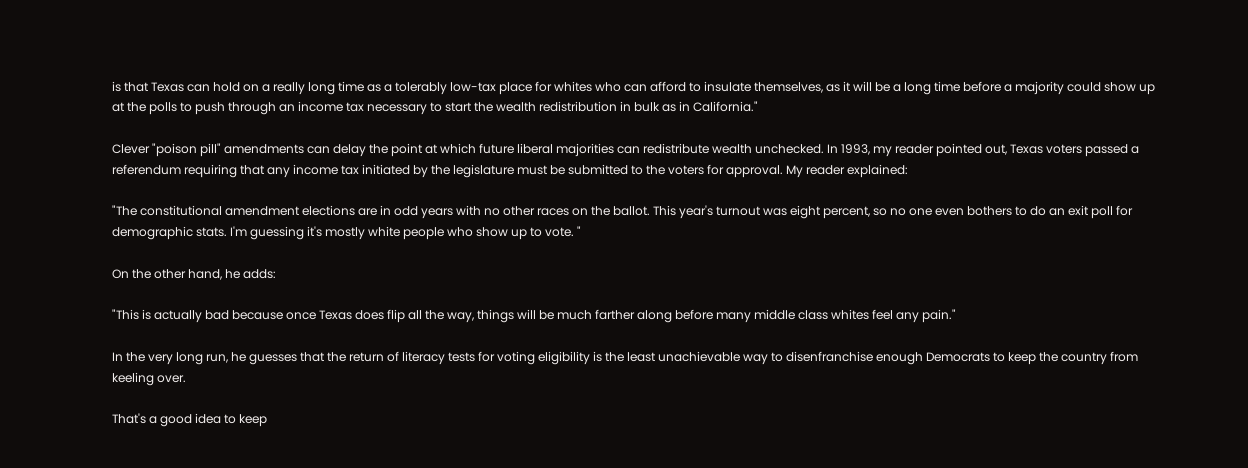is that Texas can hold on a really long time as a tolerably low-tax place for whites who can afford to insulate themselves, as it will be a long time before a majority could show up at the polls to push through an income tax necessary to start the wealth redistribution in bulk as in California."

Clever "poison pill" amendments can delay the point at which future liberal majorities can redistribute wealth unchecked. In 1993, my reader pointed out, Texas voters passed a referendum requiring that any income tax initiated by the legislature must be submitted to the voters for approval. My reader explained:

"The constitutional amendment elections are in odd years with no other races on the ballot. This year's turnout was eight percent, so no one even bothers to do an exit poll for demographic stats. I'm guessing it's mostly white people who show up to vote. "

On the other hand, he adds:

"This is actually bad because once Texas does flip all the way, things will be much farther along before many middle class whites feel any pain."

In the very long run, he guesses that the return of literacy tests for voting eligibility is the least unachievable way to disenfranchise enough Democrats to keep the country from keeling over.

That's a good idea to keep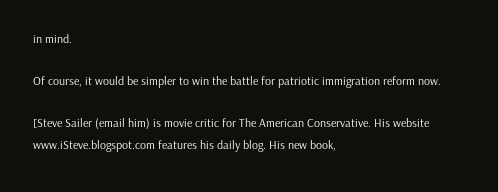in mind.

Of course, it would be simpler to win the battle for patriotic immigration reform now.

[Steve Sailer (email him) is movie critic for The American Conservative. His website www.iSteve.blogspot.com features his daily blog. His new book,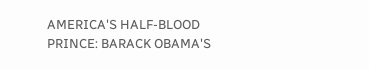AMERICA'S HALF-BLOOD PRINCE: BARACK OBAMA'S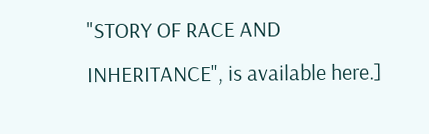"STORY OF RACE AND INHERITANCE", is available here.]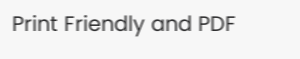Print Friendly and PDF